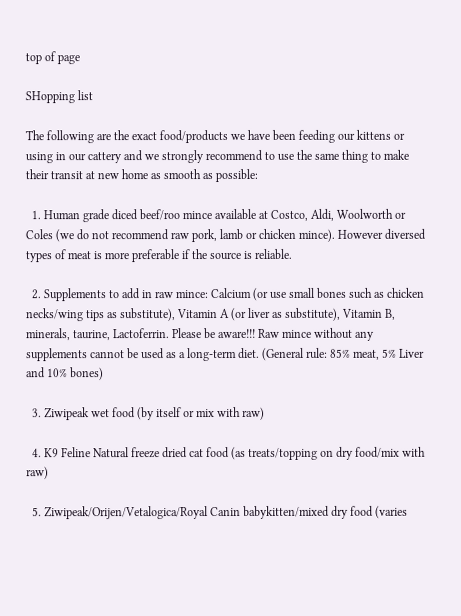top of page

SHopping list

The following are the exact food/products we have been feeding our kittens or using in our cattery and we strongly recommend to use the same thing to make their transit at new home as smooth as possible:

  1. Human grade diced beef/roo mince available at Costco, Aldi, Woolworth or Coles (we do not recommend raw pork, lamb or chicken mince). However diversed types of meat is more preferable if the source is reliable.

  2. Supplements to add in raw mince: Calcium (or use small bones such as chicken necks/wing tips as substitute), Vitamin A (or liver as substitute), Vitamin B, minerals, taurine, Lactoferrin. Please be aware!!! Raw mince without any supplements cannot be used as a long-term diet. (General rule: 85% meat, 5% Liver and 10% bones)

  3. Ziwipeak wet food (by itself or mix with raw)

  4. K9 Feline Natural freeze dried cat food (as treats/topping on dry food/mix with raw)

  5. Ziwipeak/Orijen/Vetalogica/Royal Canin babykitten/mixed dry food (varies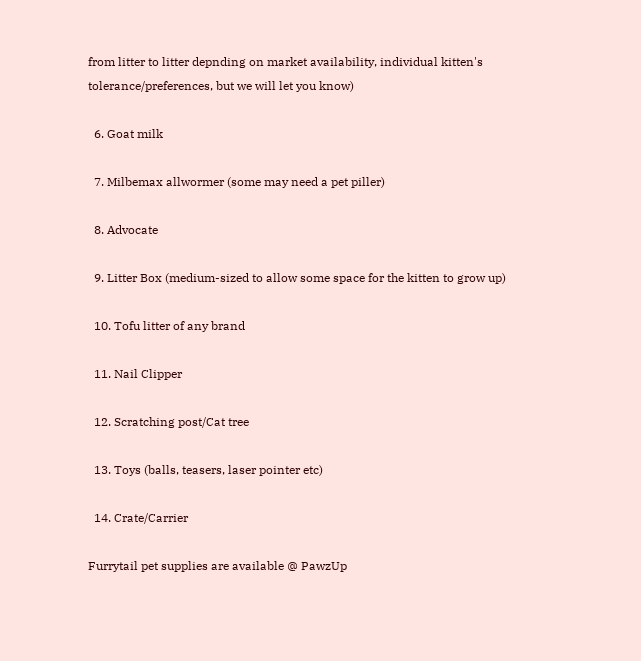from litter to litter depnding on market availability, individual kitten's tolerance/preferences, but we will let you know)

  6. Goat milk

  7. Milbemax allwormer (some may need a pet piller)

  8. Advocate

  9. Litter Box (medium-sized to allow some space for the kitten to grow up)

  10. Tofu litter of any brand

  11. Nail Clipper

  12. Scratching post/Cat tree

  13. Toys (balls, teasers, laser pointer etc)

  14. Crate/Carrier

Furrytail pet supplies are available @ PawzUp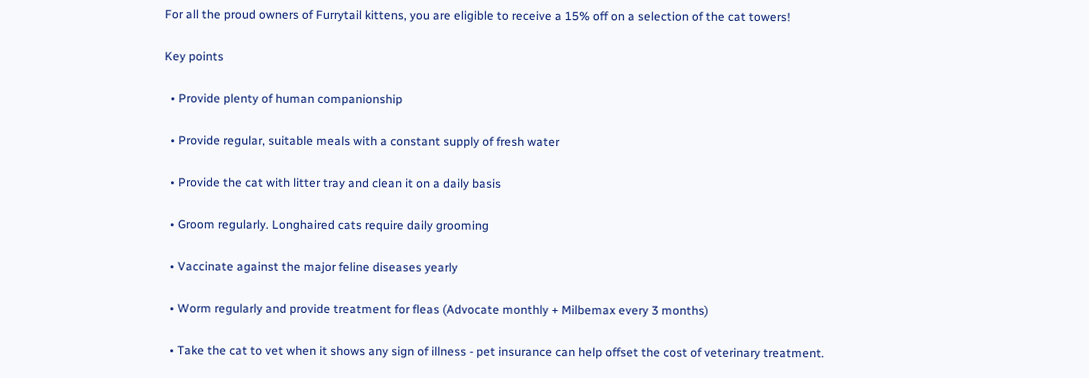For all the proud owners of Furrytail kittens, you are eligible to receive a 15% off on a selection of the cat towers!

Key points

  • Provide plenty of human companionship

  • Provide regular, suitable meals with a constant supply of fresh water

  • Provide the cat with litter tray and clean it on a daily basis

  • Groom regularly. Longhaired cats require daily grooming

  • Vaccinate against the major feline diseases yearly

  • Worm regularly and provide treatment for fleas (Advocate monthly + Milbemax every 3 months)

  • Take the cat to vet when it shows any sign of illness - pet insurance can help offset the cost of veterinary treatment.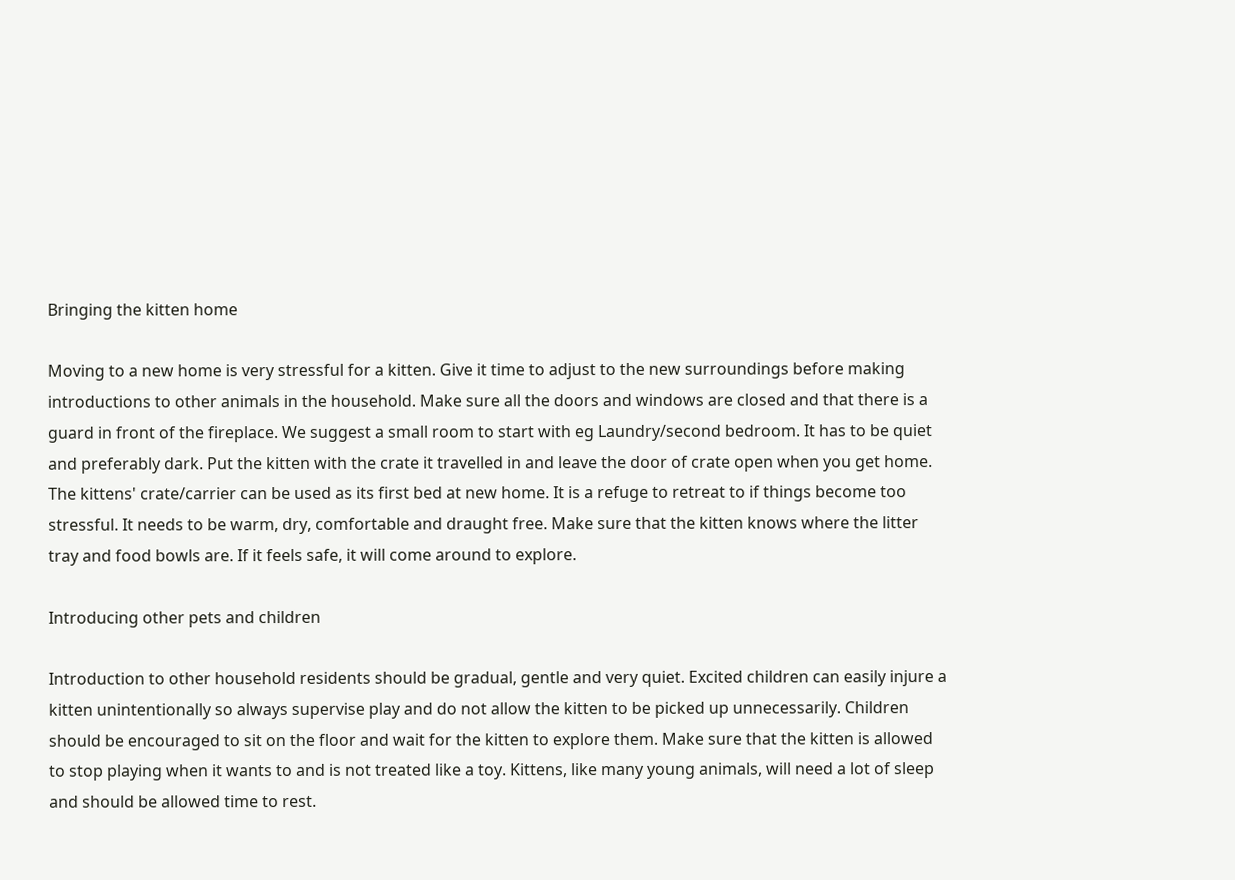Bringing the kitten home

Moving to a new home is very stressful for a kitten. Give it time to adjust to the new surroundings before making introductions to other animals in the household. Make sure all the doors and windows are closed and that there is a guard in front of the fireplace. We suggest a small room to start with eg Laundry/second bedroom. It has to be quiet and preferably dark. Put the kitten with the crate it travelled in and leave the door of crate open when you get home. The kittens' crate/carrier can be used as its first bed at new home. It is a refuge to retreat to if things become too stressful. It needs to be warm, dry, comfortable and draught free. Make sure that the kitten knows where the litter tray and food bowls are. If it feels safe, it will come around to explore.

Introducing other pets and children

Introduction to other household residents should be gradual, gentle and very quiet. Excited children can easily injure a kitten unintentionally so always supervise play and do not allow the kitten to be picked up unnecessarily. Children should be encouraged to sit on the floor and wait for the kitten to explore them. Make sure that the kitten is allowed to stop playing when it wants to and is not treated like a toy. Kittens, like many young animals, will need a lot of sleep and should be allowed time to rest.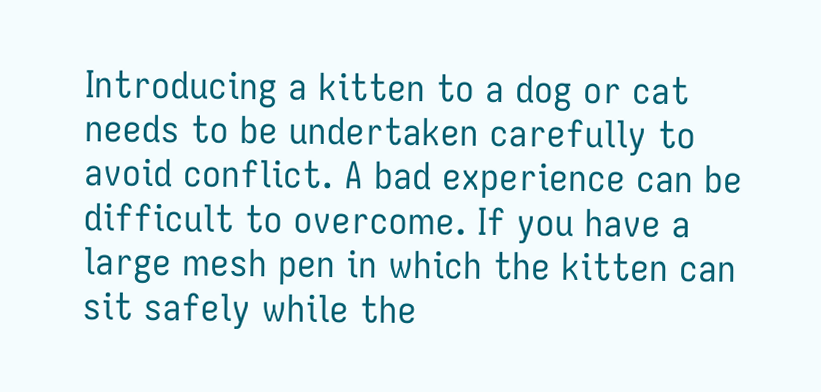Introducing a kitten to a dog or cat needs to be undertaken carefully to avoid conflict. A bad experience can be difficult to overcome. If you have a large mesh pen in which the kitten can sit safely while the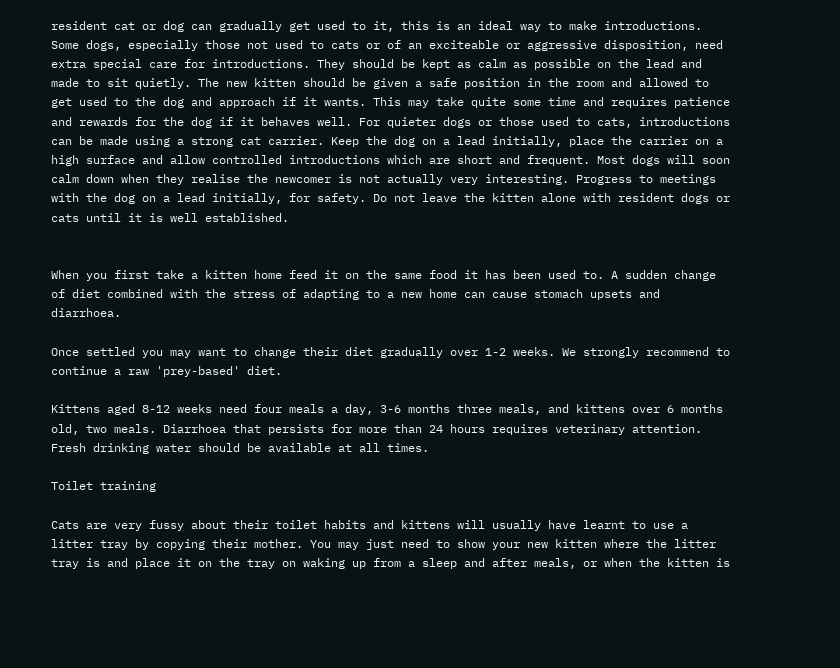resident cat or dog can gradually get used to it, this is an ideal way to make introductions. Some dogs, especially those not used to cats or of an exciteable or aggressive disposition, need extra special care for introductions. They should be kept as calm as possible on the lead and made to sit quietly. The new kitten should be given a safe position in the room and allowed to get used to the dog and approach if it wants. This may take quite some time and requires patience and rewards for the dog if it behaves well. For quieter dogs or those used to cats, introductions can be made using a strong cat carrier. Keep the dog on a lead initially, place the carrier on a high surface and allow controlled introductions which are short and frequent. Most dogs will soon calm down when they realise the newcomer is not actually very interesting. Progress to meetings with the dog on a lead initially, for safety. Do not leave the kitten alone with resident dogs or cats until it is well established.


When you first take a kitten home feed it on the same food it has been used to. A sudden change of diet combined with the stress of adapting to a new home can cause stomach upsets and diarrhoea.

Once settled you may want to change their diet gradually over 1-2 weeks. We strongly recommend to continue a raw 'prey-based' diet.

Kittens aged 8-12 weeks need four meals a day, 3-6 months three meals, and kittens over 6 months old, two meals. Diarrhoea that persists for more than 24 hours requires veterinary attention. Fresh drinking water should be available at all times.

Toilet training

Cats are very fussy about their toilet habits and kittens will usually have learnt to use a litter tray by copying their mother. You may just need to show your new kitten where the litter tray is and place it on the tray on waking up from a sleep and after meals, or when the kitten is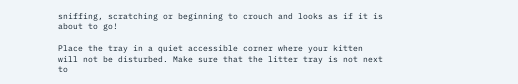sniffing, scratching or beginning to crouch and looks as if it is about to go!

Place the tray in a quiet accessible corner where your kitten will not be disturbed. Make sure that the litter tray is not next to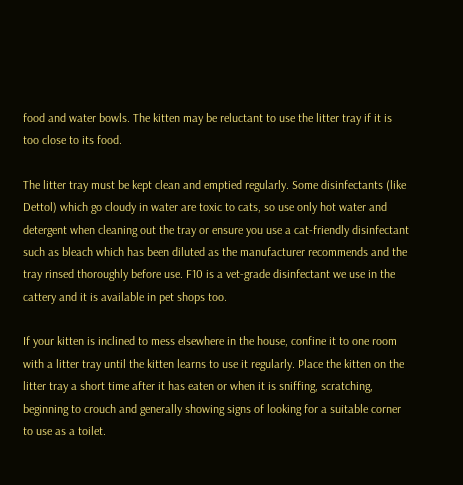food and water bowls. The kitten may be reluctant to use the litter tray if it is too close to its food.

The litter tray must be kept clean and emptied regularly. Some disinfectants (like Dettol) which go cloudy in water are toxic to cats, so use only hot water and detergent when cleaning out the tray or ensure you use a cat-friendly disinfectant such as bleach which has been diluted as the manufacturer recommends and the tray rinsed thoroughly before use. F10 is a vet-grade disinfectant we use in the cattery and it is available in pet shops too.

If your kitten is inclined to mess elsewhere in the house, confine it to one room with a litter tray until the kitten learns to use it regularly. Place the kitten on the litter tray a short time after it has eaten or when it is sniffing, scratching, beginning to crouch and generally showing signs of looking for a suitable corner to use as a toilet.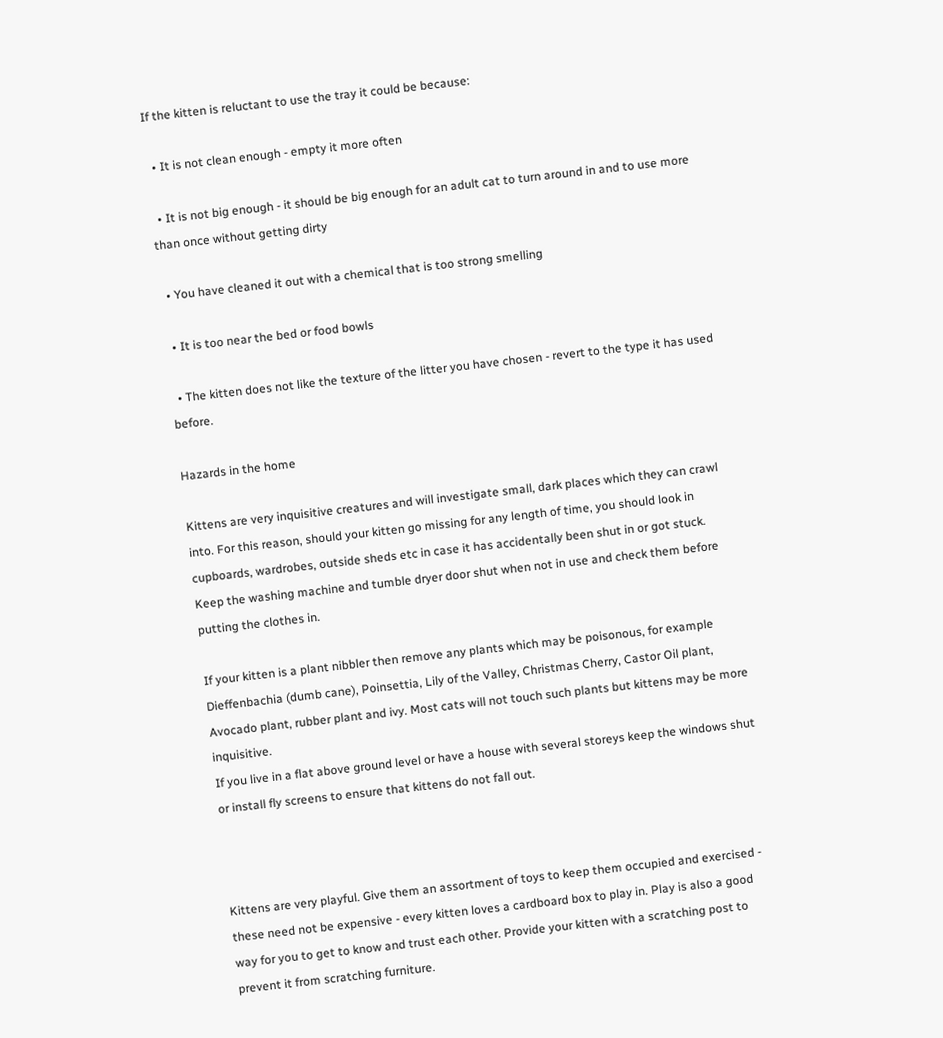If the kitten is reluctant to use the tray it could be because:

  • It is not clean enough - empty it more often

  • It is not big enough - it should be big enough for an adult cat to turn around in and to use more than once without getting dirty

  • You have cleaned it out with a chemical that is too strong smelling

  • It is too near the bed or food bowls

  • The kitten does not like the texture of the litter you have chosen - revert to the type it has used before.

Hazards in the home

Kittens are very inquisitive creatures and will investigate small, dark places which they can crawl into. For this reason, should your kitten go missing for any length of time, you should look in cupboards, wardrobes, outside sheds etc in case it has accidentally been shut in or got stuck.
Keep the washing machine and tumble dryer door shut when not in use and check them before putting the clothes in.

If your kitten is a plant nibbler then remove any plants which may be poisonous, for example Dieffenbachia (dumb cane), Poinsettia, Lily of the Valley, Christmas Cherry, Castor Oil plant, Avocado plant, rubber plant and ivy. Most cats will not touch such plants but kittens may be more inquisitive.
If you live in a flat above ground level or have a house with several storeys keep the windows shut or install fly screens to ensure that kittens do not fall out.



Kittens are very playful. Give them an assortment of toys to keep them occupied and exercised - these need not be expensive - every kitten loves a cardboard box to play in. Play is also a good way for you to get to know and trust each other. Provide your kitten with a scratching post to prevent it from scratching furniture.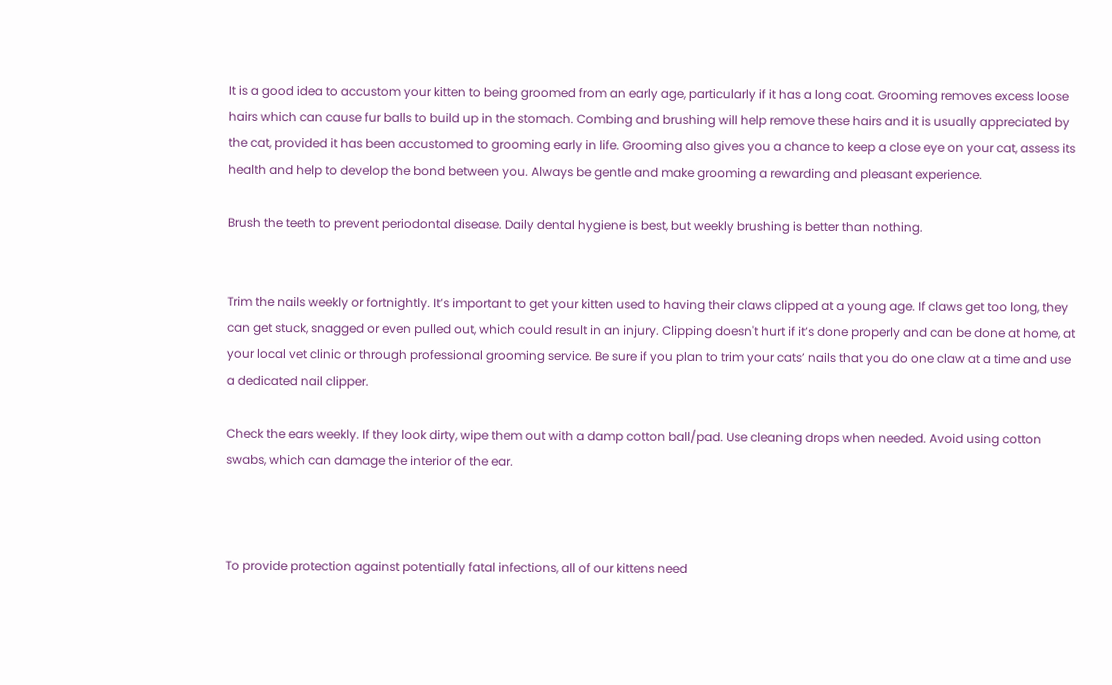It is a good idea to accustom your kitten to being groomed from an early age, particularly if it has a long coat. Grooming removes excess loose hairs which can cause fur balls to build up in the stomach. Combing and brushing will help remove these hairs and it is usually appreciated by the cat, provided it has been accustomed to grooming early in life. Grooming also gives you a chance to keep a close eye on your cat, assess its health and help to develop the bond between you. Always be gentle and make grooming a rewarding and pleasant experience.

Brush the teeth to prevent periodontal disease. Daily dental hygiene is best, but weekly brushing is better than nothing.


Trim the nails weekly or fortnightly. It’s important to get your kitten used to having their claws clipped at a young age. If claws get too long, they can get stuck, snagged or even pulled out, which could result in an injury. Clipping doesn't hurt if it’s done properly and can be done at home, at your local vet clinic or through professional grooming service. Be sure if you plan to trim your cats’ nails that you do one claw at a time and use a dedicated nail clipper.

Check the ears weekly. If they look dirty, wipe them out with a damp cotton ball/pad. Use cleaning drops when needed. Avoid using cotton swabs, which can damage the interior of the ear.



To provide protection against potentially fatal infections, all of our kittens need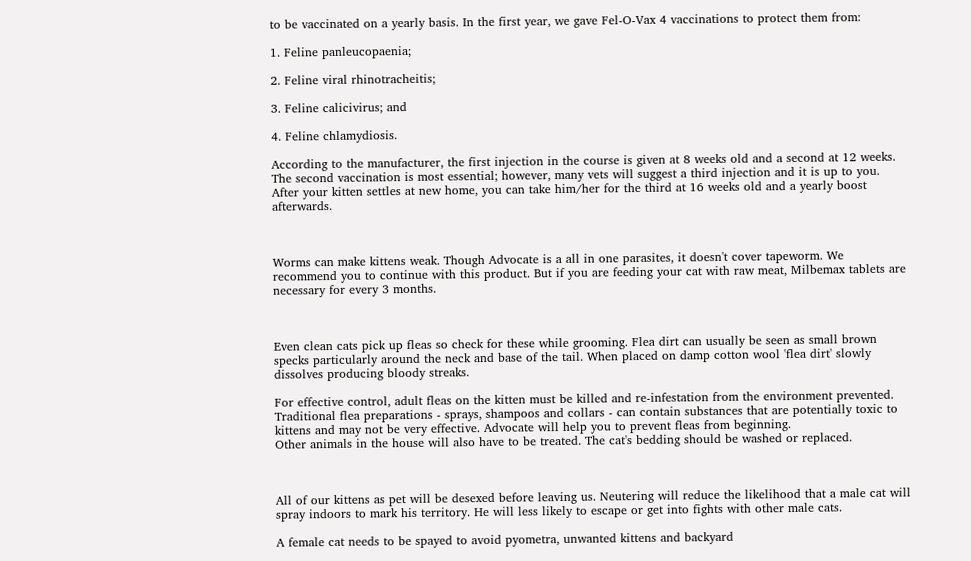to be vaccinated on a yearly basis. In the first year, we gave Fel-O-Vax 4 vaccinations to protect them from:

1. Feline panleucopaenia;

2. Feline viral rhinotracheitis;

3. Feline calicivirus; and

4. Feline chlamydiosis.

According to the manufacturer, the first injection in the course is given at 8 weeks old and a second at 12 weeks. The second vaccination is most essential; however, many vets will suggest a third injection and it is up to you. After your kitten settles at new home, you can take him/her for the third at 16 weeks old and a yearly boost afterwards.



Worms can make kittens weak. Though Advocate is a all in one parasites, it doesn't cover tapeworm. We recommend you to continue with this product. But if you are feeding your cat with raw meat, Milbemax tablets are necessary for every 3 months.



Even clean cats pick up fleas so check for these while grooming. Flea dirt can usually be seen as small brown specks particularly around the neck and base of the tail. When placed on damp cotton wool 'flea dirt' slowly dissolves producing bloody streaks.

For effective control, adult fleas on the kitten must be killed and re-infestation from the environment prevented. Traditional flea preparations - sprays, shampoos and collars - can contain substances that are potentially toxic to kittens and may not be very effective. Advocate will help you to prevent fleas from beginning.
Other animals in the house will also have to be treated. The cat's bedding should be washed or replaced.



All of our kittens as pet will be desexed before leaving us. Neutering will reduce the likelihood that a male cat will spray indoors to mark his territory. He will less likely to escape or get into fights with other male cats.

A female cat needs to be spayed to avoid pyometra, unwanted kittens and backyard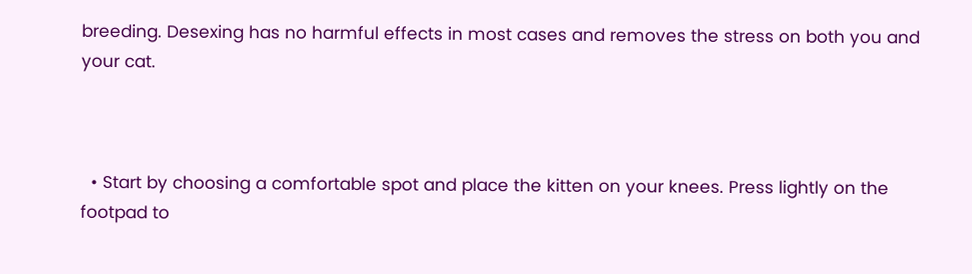breeding. Desexing has no harmful effects in most cases and removes the stress on both you and your cat.



  • Start by choosing a comfortable spot and place the kitten on your knees. Press lightly on the footpad to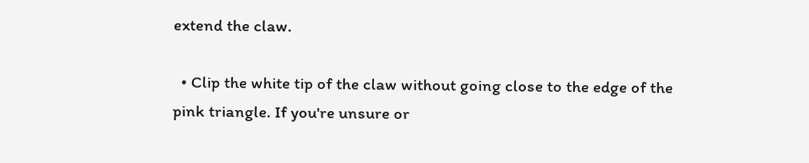extend the claw.

  • Clip the white tip of the claw without going close to the edge of the pink triangle. If you're unsure or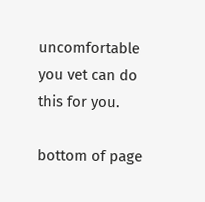uncomfortable you vet can do this for you.

bottom of page